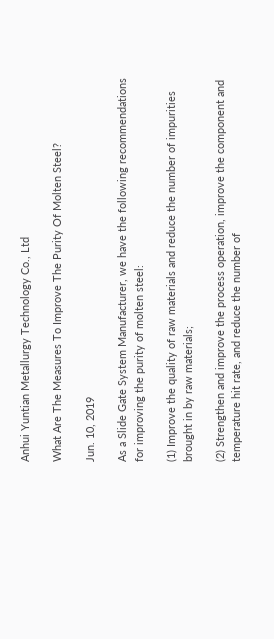Anhui Yuntian Metallurgy Technology Co., Ltd

What Are The Measures To Improve The Purity Of Molten Steel?

Jun. 10, 2019

As a Slide Gate System Manufacturer, we have the following recommendations for improving the purity of molten steel:

(1) Improve the quality of raw materials and reduce the number of impurities brought in by raw materials;

(2) Strengthen and improve the process operation, improve the component and temperature hit rate, and reduce the number of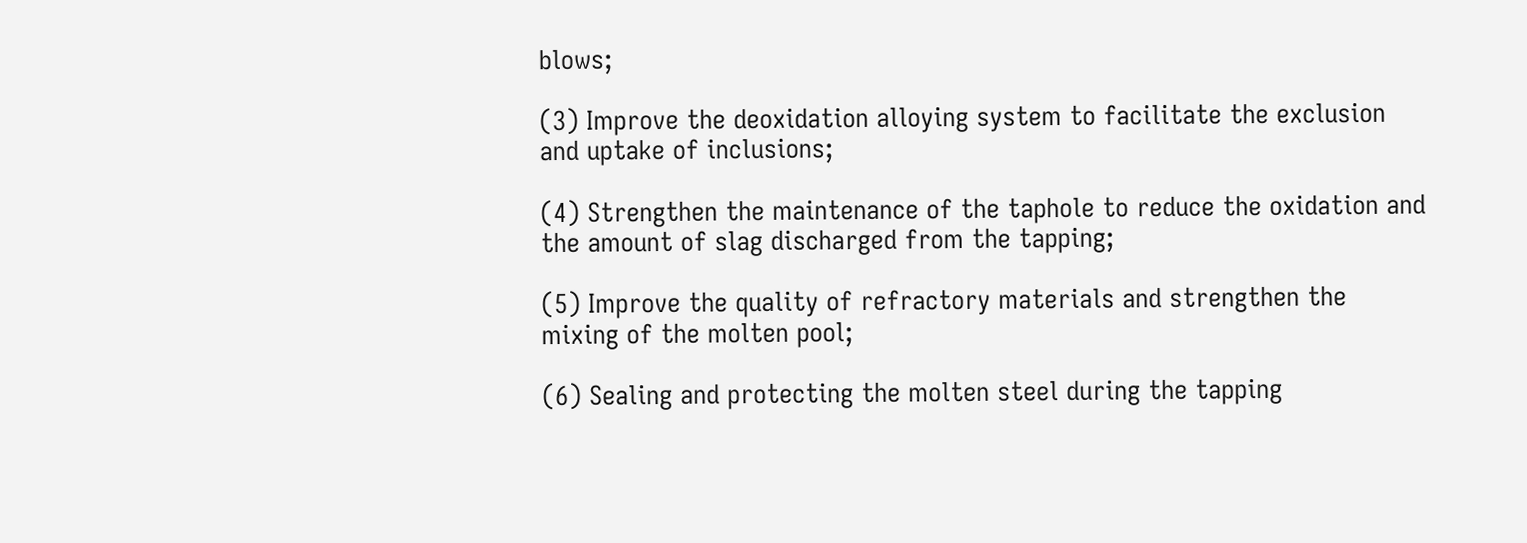blows;

(3) Improve the deoxidation alloying system to facilitate the exclusion and uptake of inclusions;

(4) Strengthen the maintenance of the taphole to reduce the oxidation and the amount of slag discharged from the tapping;

(5) Improve the quality of refractory materials and strengthen the mixing of the molten pool;

(6) Sealing and protecting the molten steel during the tapping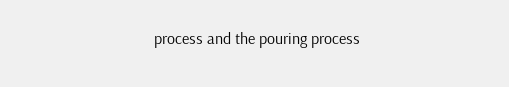process and the pouring process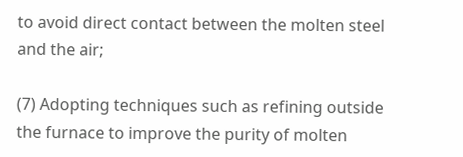to avoid direct contact between the molten steel and the air;

(7) Adopting techniques such as refining outside the furnace to improve the purity of molten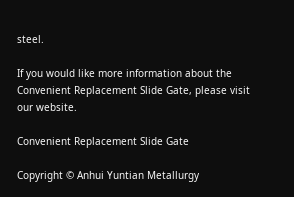steel.

If you would like more information about the Convenient Replacement Slide Gate, please visit our website.

Convenient Replacement Slide Gate

Copyright © Anhui Yuntian Metallurgy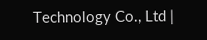Technology Co., Ltd |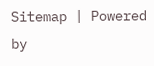Sitemap | Powered by